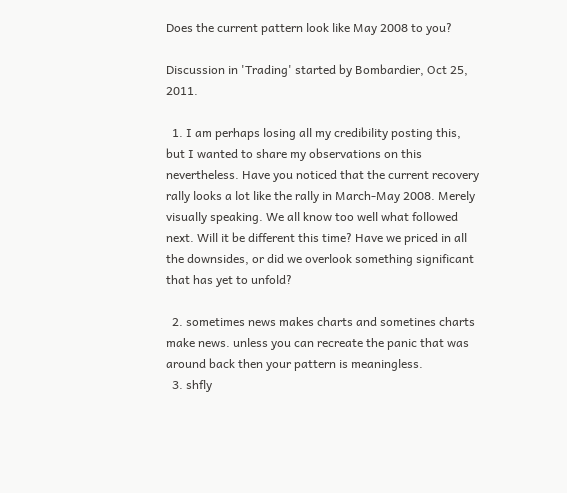Does the current pattern look like May 2008 to you?

Discussion in 'Trading' started by Bombardier, Oct 25, 2011.

  1. I am perhaps losing all my credibility posting this, but I wanted to share my observations on this nevertheless. Have you noticed that the current recovery rally looks a lot like the rally in March-May 2008. Merely visually speaking. We all know too well what followed next. Will it be different this time? Have we priced in all the downsides, or did we overlook something significant that has yet to unfold?

  2. sometimes news makes charts and sometines charts make news. unless you can recreate the panic that was around back then your pattern is meaningless.
  3. shfly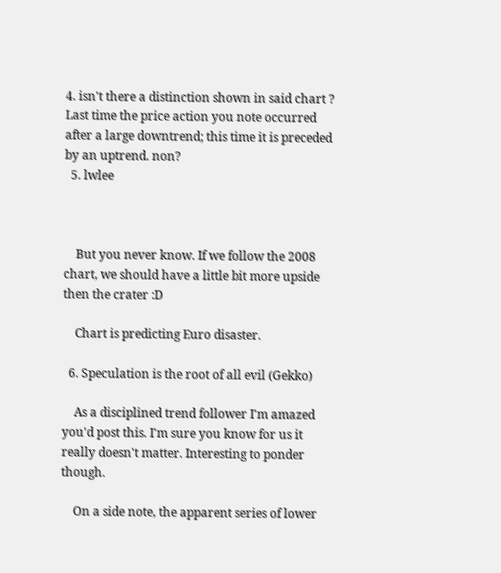4. isn't there a distinction shown in said chart ? Last time the price action you note occurred after a large downtrend; this time it is preceded by an uptrend. non?
  5. lwlee



    But you never know. If we follow the 2008 chart, we should have a little bit more upside then the crater :D

    Chart is predicting Euro disaster.

  6. Speculation is the root of all evil (Gekko)

    As a disciplined trend follower I'm amazed you'd post this. I'm sure you know for us it really doesn't matter. Interesting to ponder though.

    On a side note, the apparent series of lower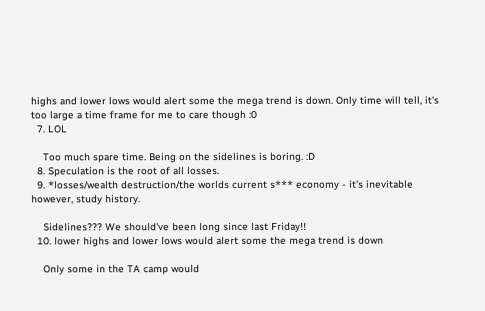highs and lower lows would alert some the mega trend is down. Only time will tell, it's too large a time frame for me to care though :0
  7. LOL

    Too much spare time. Being on the sidelines is boring. :D
  8. Speculation is the root of all losses.
  9. *losses/wealth destruction/the worlds current s*** economy - it's inevitable however, study history.

    Sidelines??? We should've been long since last Friday!!
  10. lower highs and lower lows would alert some the mega trend is down

    Only some in the TA camp would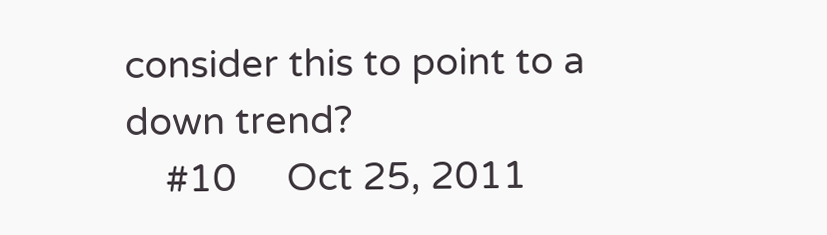consider this to point to a down trend?
    #10     Oct 25, 2011